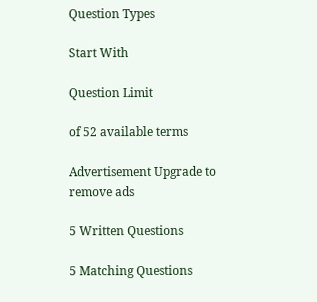Question Types

Start With

Question Limit

of 52 available terms

Advertisement Upgrade to remove ads

5 Written Questions

5 Matching Questions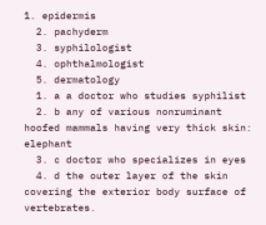1. epidermis
  2. pachyderm
  3. syphilologist
  4. ophthalmologist
  5. dermatology
  1. a a doctor who studies syphilist
  2. b any of various nonruminant hoofed mammals having very thick skin: elephant
  3. c doctor who specializes in eyes
  4. d the outer layer of the skin covering the exterior body surface of vertebrates.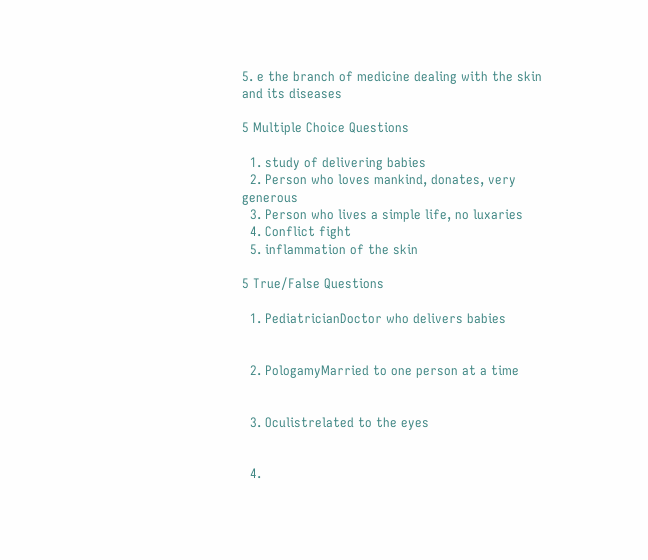5. e the branch of medicine dealing with the skin and its diseases

5 Multiple Choice Questions

  1. study of delivering babies
  2. Person who loves mankind, donates, very generous
  3. Person who lives a simple life, no luxaries
  4. Conflict fight
  5. inflammation of the skin

5 True/False Questions

  1. PediatricianDoctor who delivers babies


  2. PologamyMarried to one person at a time


  3. Oculistrelated to the eyes


  4.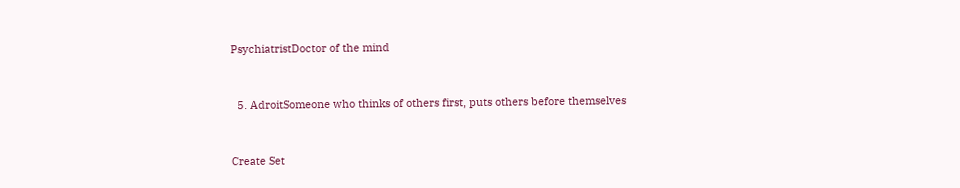PsychiatristDoctor of the mind


  5. AdroitSomeone who thinks of others first, puts others before themselves


Create Set